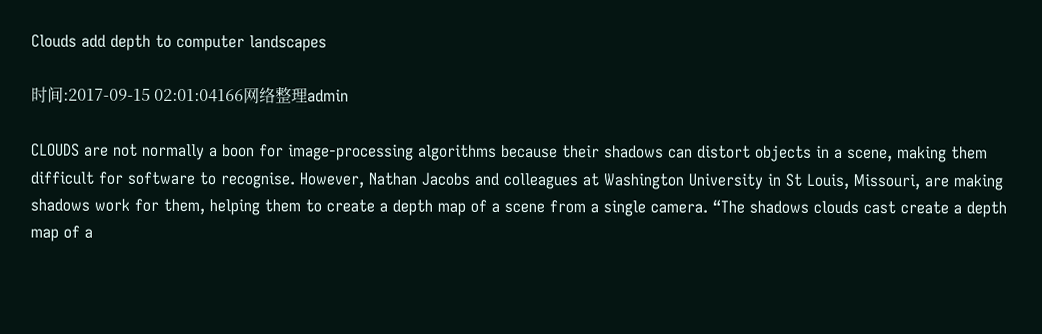Clouds add depth to computer landscapes

时间:2017-09-15 02:01:04166网络整理admin

CLOUDS are not normally a boon for image-processing algorithms because their shadows can distort objects in a scene, making them difficult for software to recognise. However, Nathan Jacobs and colleagues at Washington University in St Louis, Missouri, are making shadows work for them, helping them to create a depth map of a scene from a single camera. “The shadows clouds cast create a depth map of a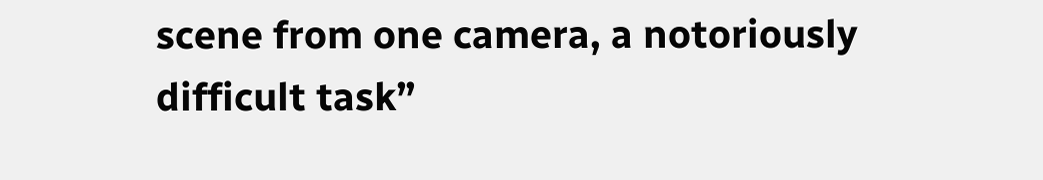scene from one camera, a notoriously difficult task”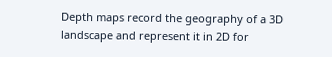Depth maps record the geography of a 3D landscape and represent it in 2D for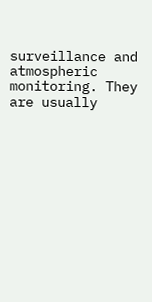surveillance and atmospheric monitoring. They are usually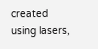created using lasers,